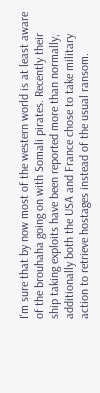I'm sure that by now most of the western world is at least aware of the brouhaha going on with Somali pirates. Recently their ship taking exploits have been reported more than normally, additionally both the USA and France chose to take military action to retrieve hostages instead of the usual ransom.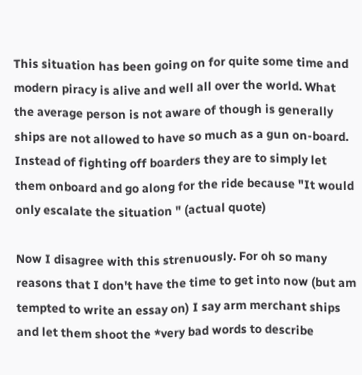This situation has been going on for quite some time and modern piracy is alive and well all over the world. What the average person is not aware of though is generally ships are not allowed to have so much as a gun on-board. Instead of fighting off boarders they are to simply let them onboard and go along for the ride because "It would only escalate the situation " (actual quote)

Now I disagree with this strenuously. For oh so many reasons that I don't have the time to get into now (but am tempted to write an essay on) I say arm merchant ships and let them shoot the *very bad words to describe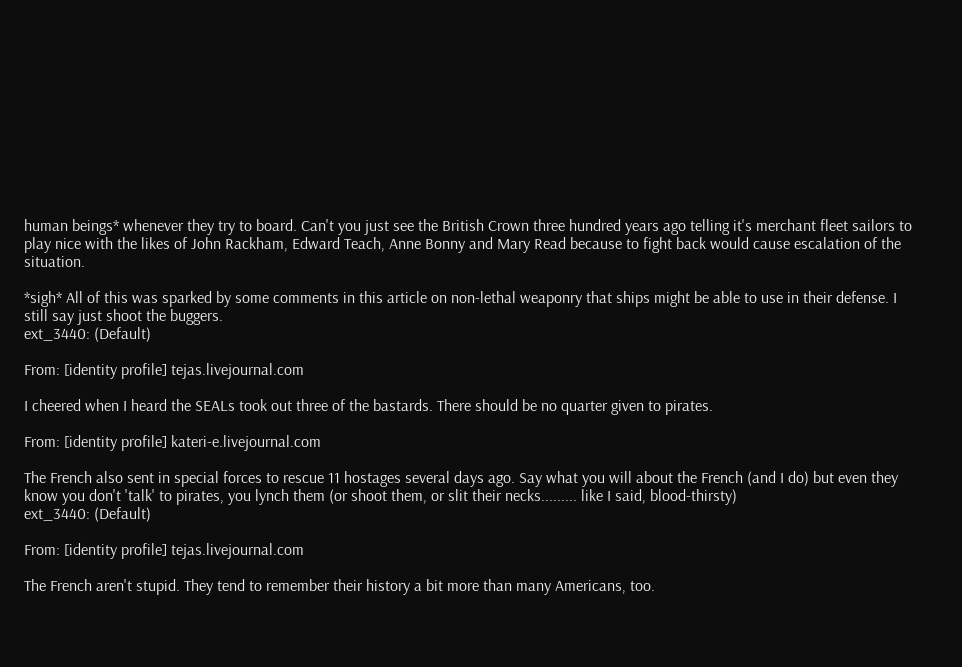human beings* whenever they try to board. Can't you just see the British Crown three hundred years ago telling it's merchant fleet sailors to play nice with the likes of John Rackham, Edward Teach, Anne Bonny and Mary Read because to fight back would cause escalation of the situation.

*sigh* All of this was sparked by some comments in this article on non-lethal weaponry that ships might be able to use in their defense. I still say just shoot the buggers.
ext_3440: (Default)

From: [identity profile] tejas.livejournal.com

I cheered when I heard the SEALs took out three of the bastards. There should be no quarter given to pirates.

From: [identity profile] kateri-e.livejournal.com

The French also sent in special forces to rescue 11 hostages several days ago. Say what you will about the French (and I do) but even they know you don't 'talk' to pirates, you lynch them (or shoot them, or slit their necks......... like I said, blood-thirsty)
ext_3440: (Default)

From: [identity profile] tejas.livejournal.com

The French aren't stupid. They tend to remember their history a bit more than many Americans, too.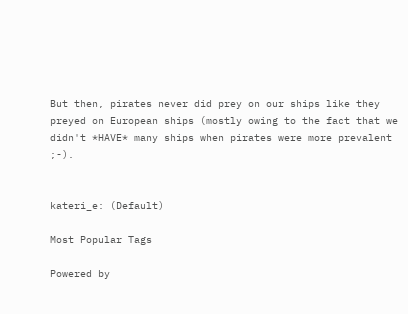But then, pirates never did prey on our ships like they preyed on European ships (mostly owing to the fact that we didn't *HAVE* many ships when pirates were more prevalent ;-).


kateri_e: (Default)

Most Popular Tags

Powered by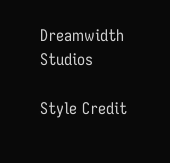Dreamwidth Studios

Style Credit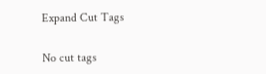Expand Cut Tags

No cut tags